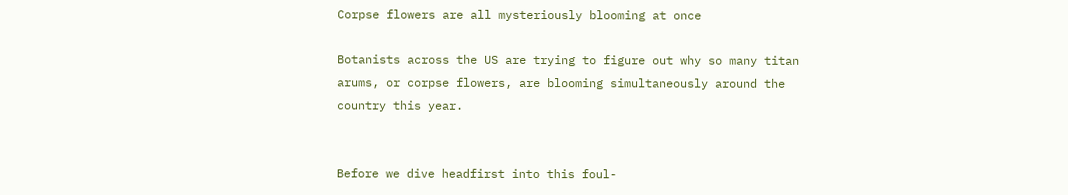Corpse flowers are all mysteriously blooming at once

Botanists across the US are trying to figure out why so many titan arums, or corpse flowers, are blooming simultaneously around the country this year.


Before we dive headfirst into this foul-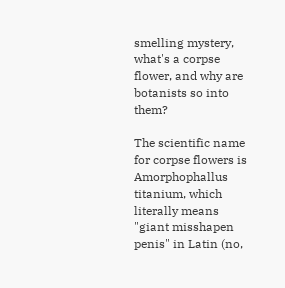smelling mystery, what's a corpse flower, and why are botanists so into them?

The scientific name for corpse flowers is Amorphophallus titanium, which literally means "giant misshapen penis" in Latin (no,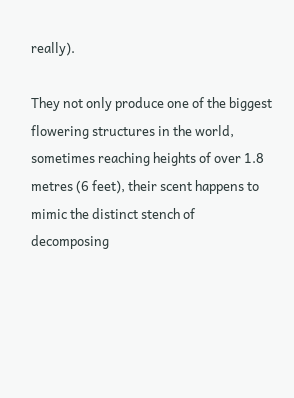really).

They not only produce one of the biggest flowering structures in the world, sometimes reaching heights of over 1.8 metres (6 feet), their scent happens to mimic the distinct stench of decomposing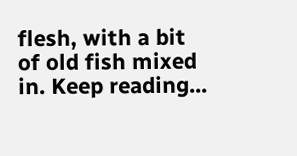flesh, with a bit of old fish mixed in. Keep reading...